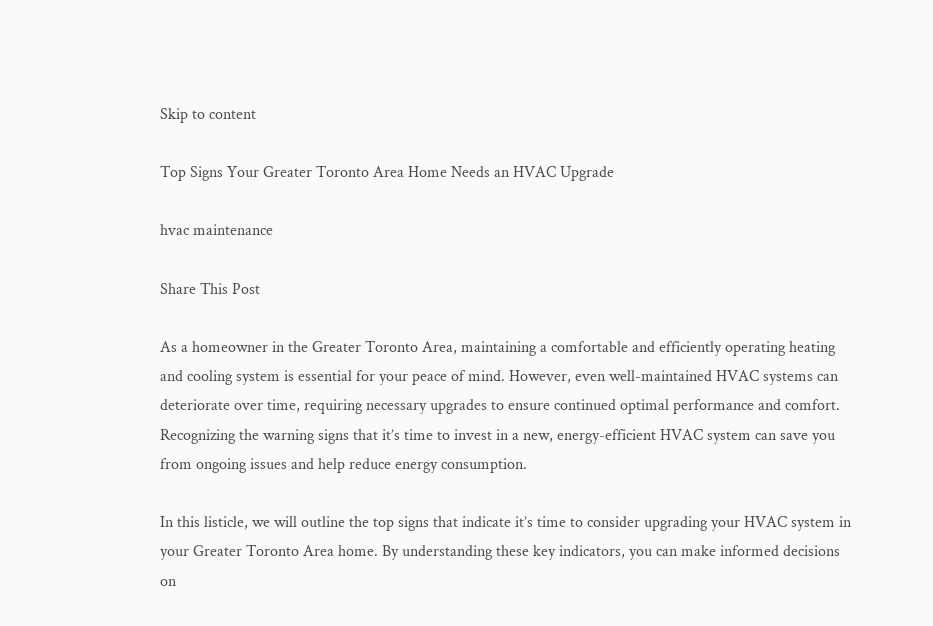Skip to content

Top Signs Your Greater Toronto Area Home Needs an HVAC Upgrade

hvac maintenance

Share This Post

As a homeowner in the Greater Toronto Area, maintaining a comfortable and efficiently operating heating and cooling system is essential for your peace of mind. However, even well-maintained HVAC systems can deteriorate over time, requiring necessary upgrades to ensure continued optimal performance and comfort. Recognizing the warning signs that it’s time to invest in a new, energy-efficient HVAC system can save you from ongoing issues and help reduce energy consumption.

In this listicle, we will outline the top signs that indicate it’s time to consider upgrading your HVAC system in your Greater Toronto Area home. By understanding these key indicators, you can make informed decisions on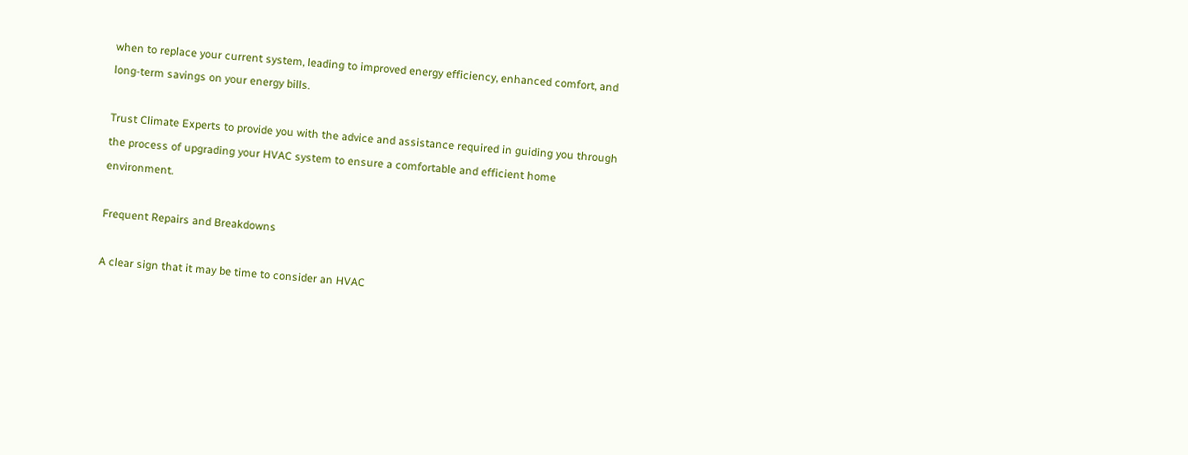when to replace your current system, leading to improved energy efficiency, enhanced comfort, and long-term savings on your energy bills.

Trust Climate Experts to provide you with the advice and assistance required in guiding you through the process of upgrading your HVAC system to ensure a comfortable and efficient home environment.

Frequent Repairs and Breakdowns

A clear sign that it may be time to consider an HVAC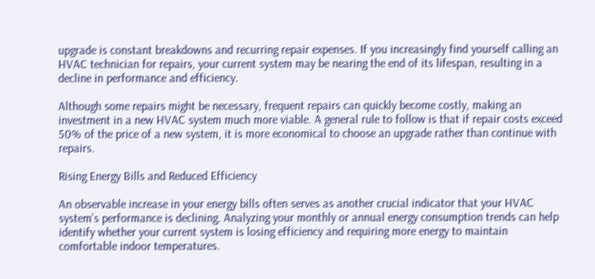upgrade is constant breakdowns and recurring repair expenses. If you increasingly find yourself calling an HVAC technician for repairs, your current system may be nearing the end of its lifespan, resulting in a decline in performance and efficiency.

Although some repairs might be necessary, frequent repairs can quickly become costly, making an investment in a new HVAC system much more viable. A general rule to follow is that if repair costs exceed 50% of the price of a new system, it is more economical to choose an upgrade rather than continue with repairs.

Rising Energy Bills and Reduced Efficiency

An observable increase in your energy bills often serves as another crucial indicator that your HVAC system’s performance is declining. Analyzing your monthly or annual energy consumption trends can help identify whether your current system is losing efficiency and requiring more energy to maintain comfortable indoor temperatures.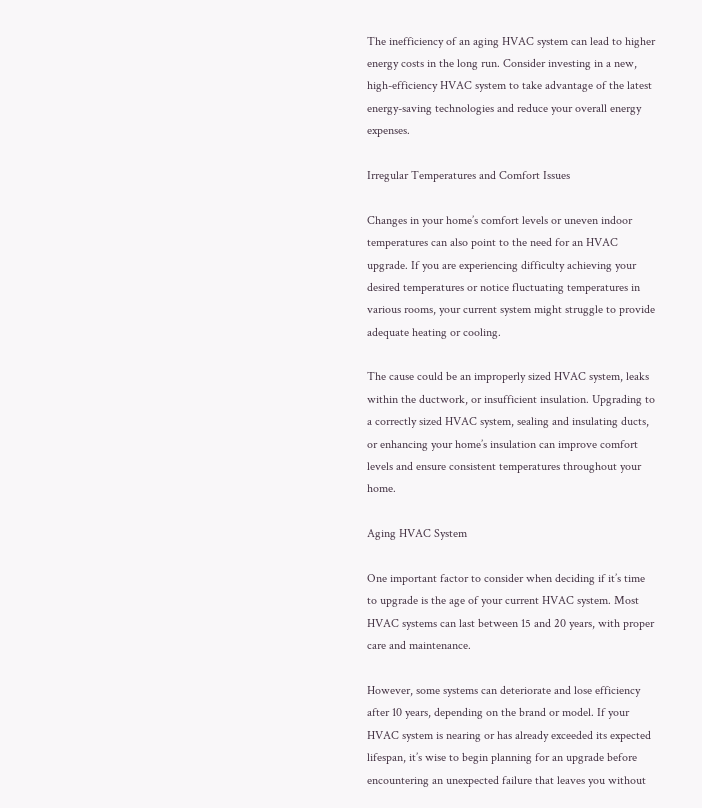The inefficiency of an aging HVAC system can lead to higher energy costs in the long run. Consider investing in a new, high-efficiency HVAC system to take advantage of the latest energy-saving technologies and reduce your overall energy expenses.

Irregular Temperatures and Comfort Issues

Changes in your home’s comfort levels or uneven indoor temperatures can also point to the need for an HVAC upgrade. If you are experiencing difficulty achieving your desired temperatures or notice fluctuating temperatures in various rooms, your current system might struggle to provide adequate heating or cooling.

The cause could be an improperly sized HVAC system, leaks within the ductwork, or insufficient insulation. Upgrading to a correctly sized HVAC system, sealing and insulating ducts, or enhancing your home’s insulation can improve comfort levels and ensure consistent temperatures throughout your home.

Aging HVAC System

One important factor to consider when deciding if it’s time to upgrade is the age of your current HVAC system. Most HVAC systems can last between 15 and 20 years, with proper care and maintenance.

However, some systems can deteriorate and lose efficiency after 10 years, depending on the brand or model. If your HVAC system is nearing or has already exceeded its expected lifespan, it’s wise to begin planning for an upgrade before encountering an unexpected failure that leaves you without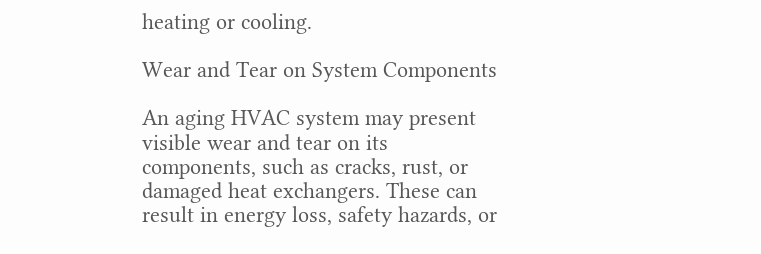heating or cooling.

Wear and Tear on System Components

An aging HVAC system may present visible wear and tear on its components, such as cracks, rust, or damaged heat exchangers. These can result in energy loss, safety hazards, or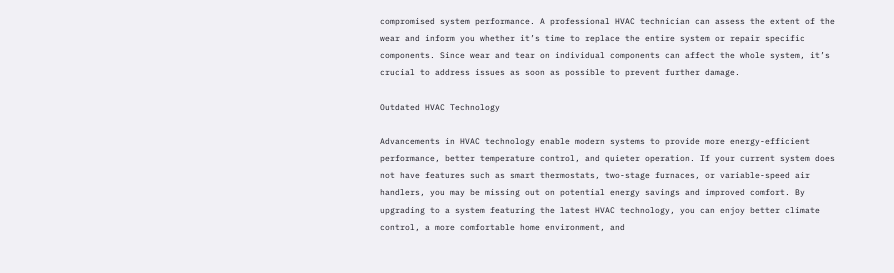compromised system performance. A professional HVAC technician can assess the extent of the wear and inform you whether it’s time to replace the entire system or repair specific components. Since wear and tear on individual components can affect the whole system, it’s crucial to address issues as soon as possible to prevent further damage.

Outdated HVAC Technology

Advancements in HVAC technology enable modern systems to provide more energy-efficient performance, better temperature control, and quieter operation. If your current system does not have features such as smart thermostats, two-stage furnaces, or variable-speed air handlers, you may be missing out on potential energy savings and improved comfort. By upgrading to a system featuring the latest HVAC technology, you can enjoy better climate control, a more comfortable home environment, and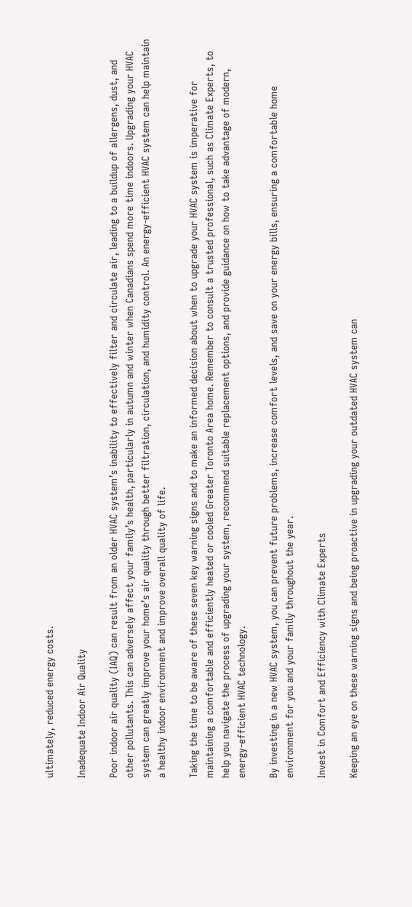ultimately, reduced energy costs.

Inadequate Indoor Air Quality

Poor indoor air quality (IAQ) can result from an older HVAC system’s inability to effectively filter and circulate air, leading to a buildup of allergens, dust, and other pollutants. This can adversely affect your family’s health, particularly in autumn and winter when Canadians spend more time indoors. Upgrading your HVAC system can greatly improve your home’s air quality through better filtration, circulation, and humidity control. An energy-efficient HVAC system can help maintain a healthy indoor environment and improve overall quality of life.

Taking the time to be aware of these seven key warning signs and to make an informed decision about when to upgrade your HVAC system is imperative for maintaining a comfortable and efficiently heated or cooled Greater Toronto Area home. Remember to consult a trusted professional, such as Climate Experts, to help you navigate the process of upgrading your system, recommend suitable replacement options, and provide guidance on how to take advantage of modern, energy-efficient HVAC technology.

By investing in a new HVAC system, you can prevent future problems, increase comfort levels, and save on your energy bills, ensuring a comfortable home environment for you and your family throughout the year.

Invest in Comfort and Efficiency with Climate Experts

Keeping an eye on these warning signs and being proactive in upgrading your outdated HVAC system can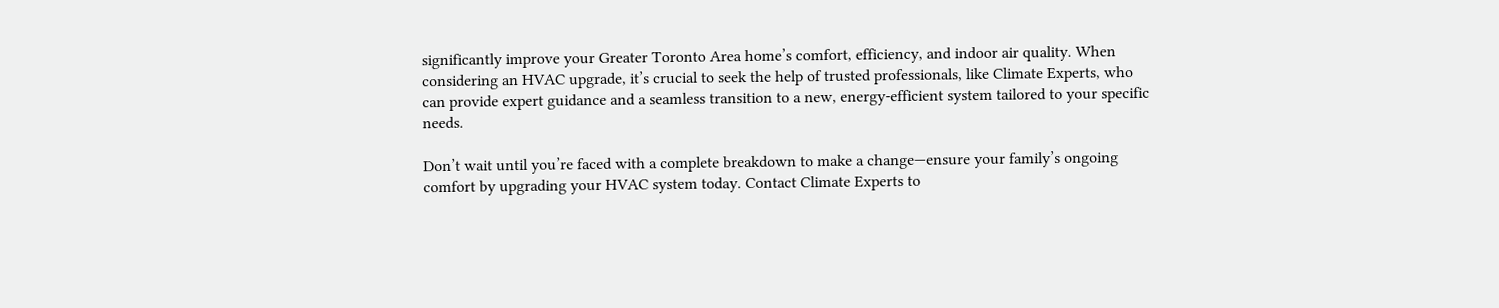significantly improve your Greater Toronto Area home’s comfort, efficiency, and indoor air quality. When considering an HVAC upgrade, it’s crucial to seek the help of trusted professionals, like Climate Experts, who can provide expert guidance and a seamless transition to a new, energy-efficient system tailored to your specific needs.

Don’t wait until you’re faced with a complete breakdown to make a change—ensure your family’s ongoing comfort by upgrading your HVAC system today. Contact Climate Experts to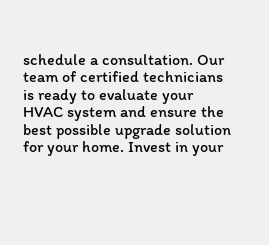schedule a consultation. Our team of certified technicians is ready to evaluate your HVAC system and ensure the best possible upgrade solution for your home. Invest in your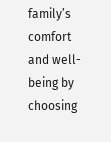family’s comfort and well-being by choosing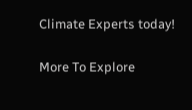Climate Experts today!

More To Explore